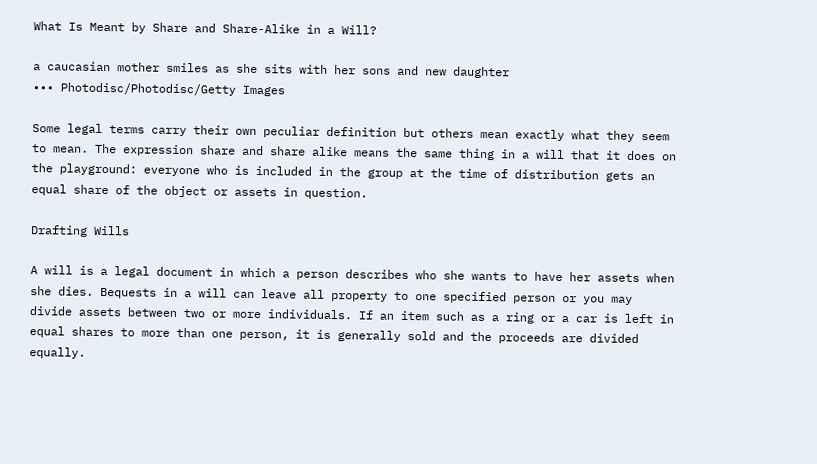What Is Meant by Share and Share-Alike in a Will?

a caucasian mother smiles as she sits with her sons and new daughter
••• Photodisc/Photodisc/Getty Images

Some legal terms carry their own peculiar definition but others mean exactly what they seem to mean. The expression share and share alike means the same thing in a will that it does on the playground: everyone who is included in the group at the time of distribution gets an equal share of the object or assets in question.

Drafting Wills

A will is a legal document in which a person describes who she wants to have her assets when she dies. Bequests in a will can leave all property to one specified person or you may divide assets between two or more individuals. If an item such as a ring or a car is left in equal shares to more than one person, it is generally sold and the proceeds are divided equally.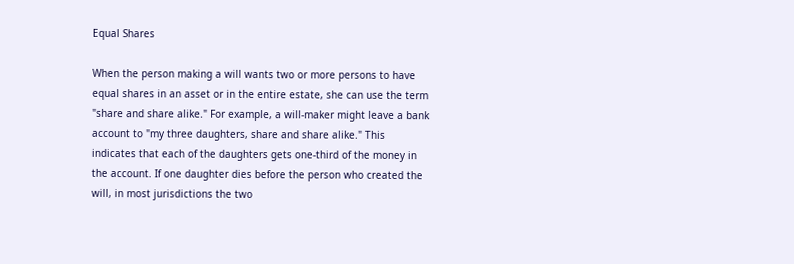Equal Shares

When the person making a will wants two or more persons to have equal shares in an asset or in the entire estate, she can use the term "share and share alike." For example, a will-maker might leave a bank account to "my three daughters, share and share alike." This indicates that each of the daughters gets one-third of the money in the account. If one daughter dies before the person who created the will, in most jurisdictions the two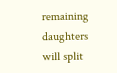remaining daughters will split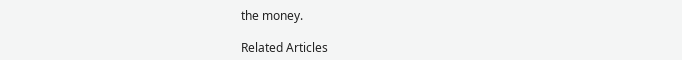the money.

Related Articles